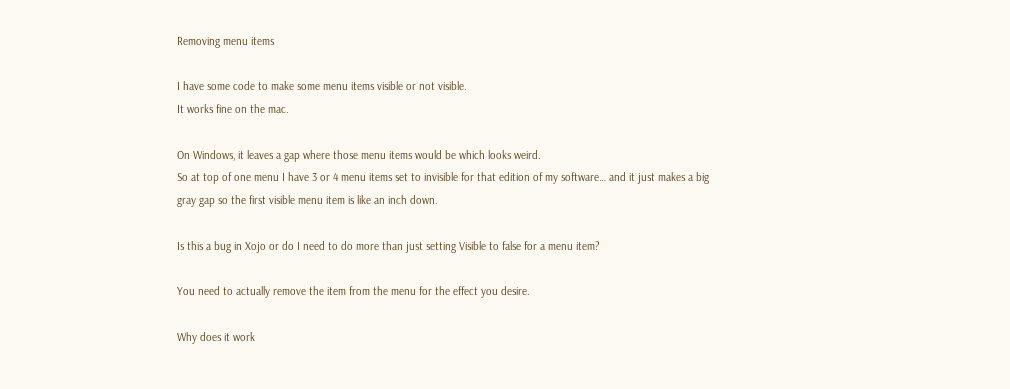Removing menu items

I have some code to make some menu items visible or not visible.
It works fine on the mac.

On Windows, it leaves a gap where those menu items would be which looks weird.
So at top of one menu I have 3 or 4 menu items set to invisible for that edition of my software… and it just makes a big gray gap so the first visible menu item is like an inch down.

Is this a bug in Xojo or do I need to do more than just setting Visible to false for a menu item?

You need to actually remove the item from the menu for the effect you desire.

Why does it work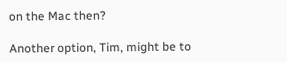on the Mac then?

Another option, Tim, might be to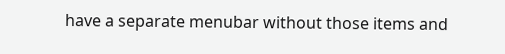have a separate menubar without those items and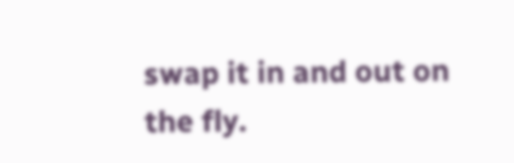swap it in and out on the fly.